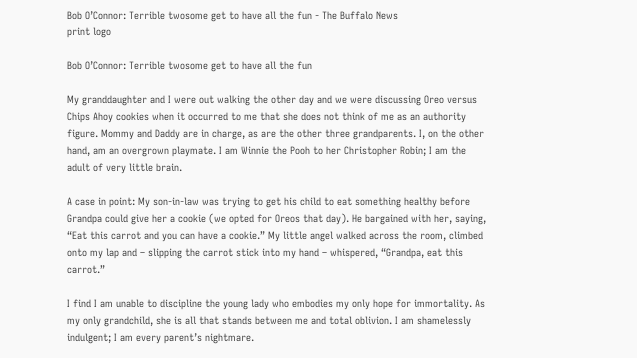Bob O’Connor: Terrible twosome get to have all the fun - The Buffalo News
print logo

Bob O’Connor: Terrible twosome get to have all the fun

My granddaughter and I were out walking the other day and we were discussing Oreo versus Chips Ahoy cookies when it occurred to me that she does not think of me as an authority figure. Mommy and Daddy are in charge, as are the other three grandparents. I, on the other hand, am an overgrown playmate. I am Winnie the Pooh to her Christopher Robin; I am the adult of very little brain.

A case in point: My son-in-law was trying to get his child to eat something healthy before Grandpa could give her a cookie (we opted for Oreos that day). He bargained with her, saying, “Eat this carrot and you can have a cookie.” My little angel walked across the room, climbed onto my lap and – slipping the carrot stick into my hand – whispered, “Grandpa, eat this carrot.”

I find I am unable to discipline the young lady who embodies my only hope for immortality. As my only grandchild, she is all that stands between me and total oblivion. I am shamelessly indulgent; I am every parent’s nightmare.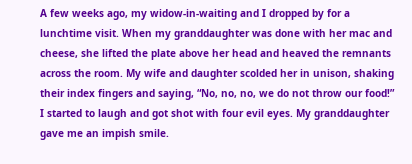A few weeks ago, my widow-in-waiting and I dropped by for a lunchtime visit. When my granddaughter was done with her mac and cheese, she lifted the plate above her head and heaved the remnants across the room. My wife and daughter scolded her in unison, shaking their index fingers and saying, “No, no, no, we do not throw our food!” I started to laugh and got shot with four evil eyes. My granddaughter gave me an impish smile.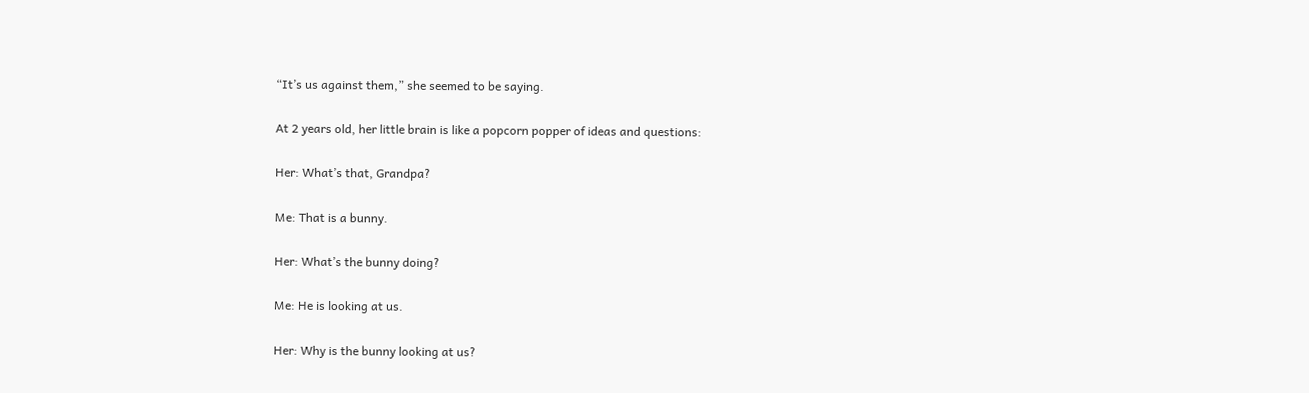“It’s us against them,” she seemed to be saying.

At 2 years old, her little brain is like a popcorn popper of ideas and questions:

Her: What’s that, Grandpa?

Me: That is a bunny.

Her: What’s the bunny doing?

Me: He is looking at us.

Her: Why is the bunny looking at us?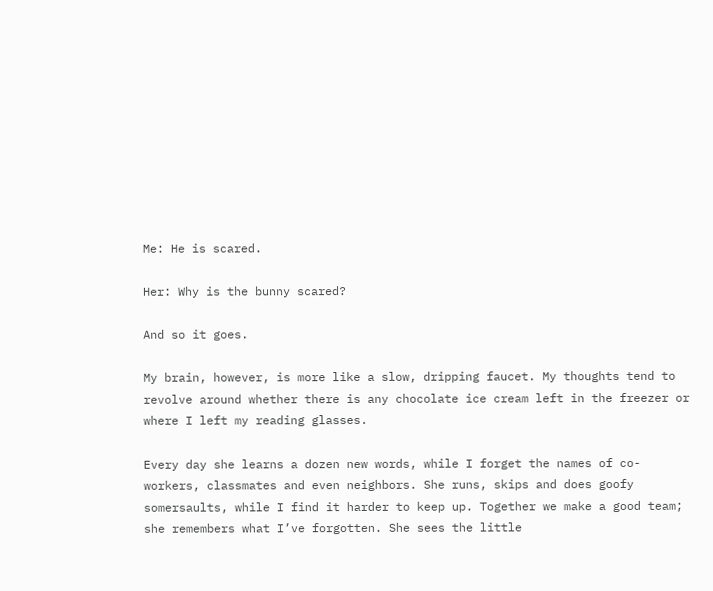Me: He is scared.

Her: Why is the bunny scared?

And so it goes.

My brain, however, is more like a slow, dripping faucet. My thoughts tend to revolve around whether there is any chocolate ice cream left in the freezer or where I left my reading glasses.

Every day she learns a dozen new words, while I forget the names of co-workers, classmates and even neighbors. She runs, skips and does goofy somersaults, while I find it harder to keep up. Together we make a good team; she remembers what I’ve forgotten. She sees the little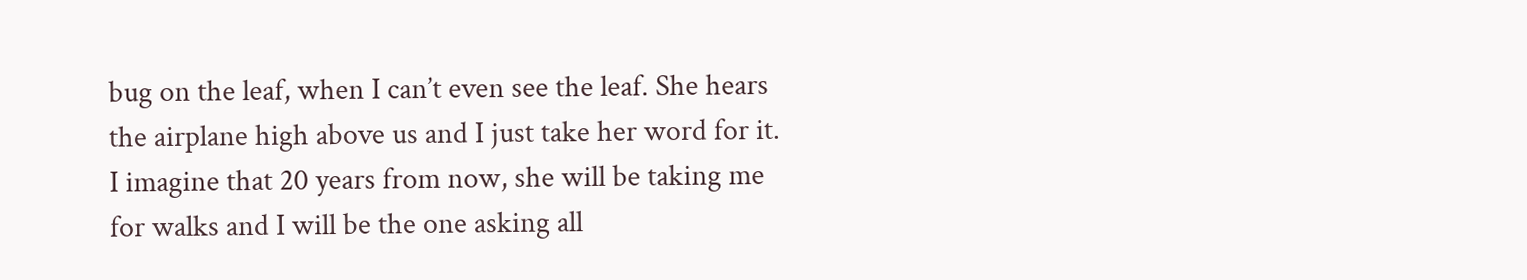bug on the leaf, when I can’t even see the leaf. She hears the airplane high above us and I just take her word for it. I imagine that 20 years from now, she will be taking me for walks and I will be the one asking all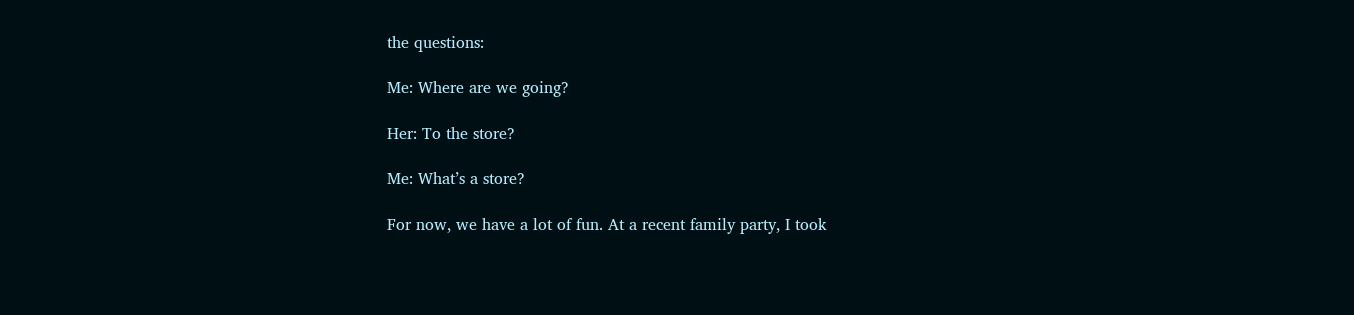the questions:

Me: Where are we going?

Her: To the store?

Me: What’s a store?

For now, we have a lot of fun. At a recent family party, I took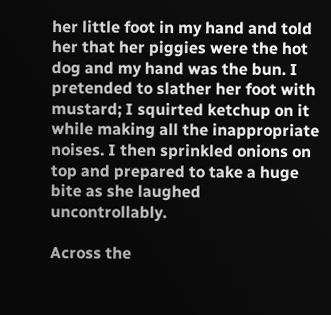her little foot in my hand and told her that her piggies were the hot dog and my hand was the bun. I pretended to slather her foot with mustard; I squirted ketchup on it while making all the inappropriate noises. I then sprinkled onions on top and prepared to take a huge bite as she laughed uncontrollably.

Across the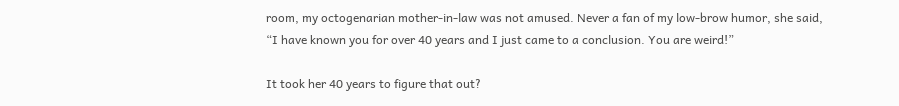room, my octogenarian mother-in-law was not amused. Never a fan of my low-brow humor, she said, “I have known you for over 40 years and I just came to a conclusion. You are weird!”

It took her 40 years to figure that out?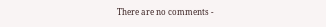There are no comments -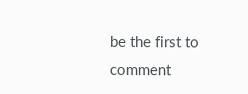be the first to comment